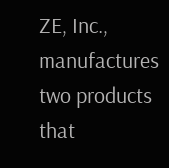ZE, Inc., manufactures two products that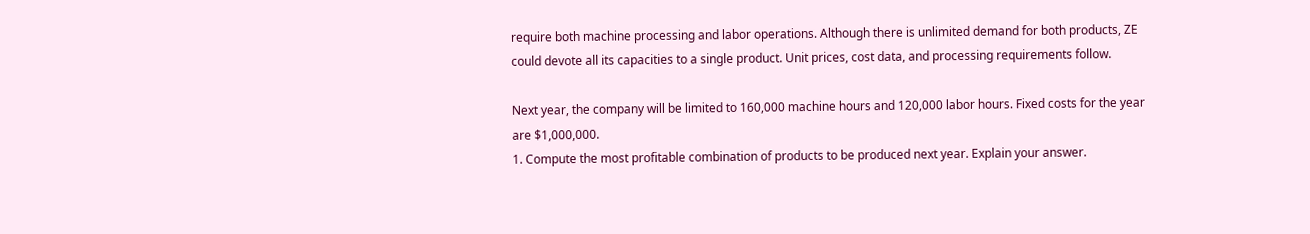require both machine processing and labor operations. Although there is unlimited demand for both products, ZE could devote all its capacities to a single product. Unit prices, cost data, and processing requirements follow.

Next year, the company will be limited to 160,000 machine hours and 120,000 labor hours. Fixed costs for the year are $1,000,000.
1. Compute the most profitable combination of products to be produced next year. Explain your answer.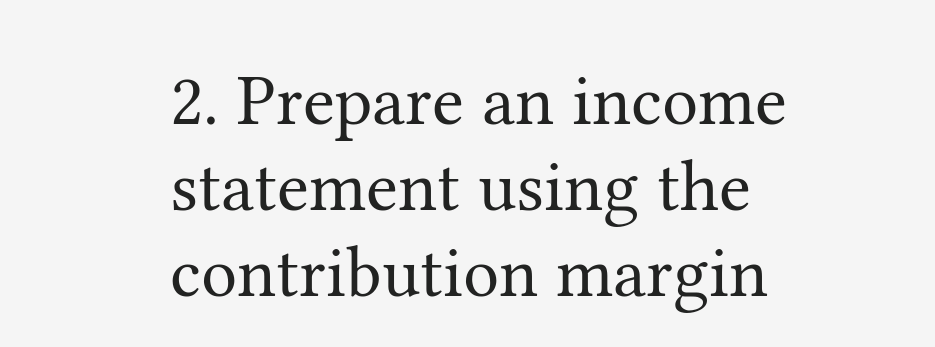2. Prepare an income statement using the contribution margin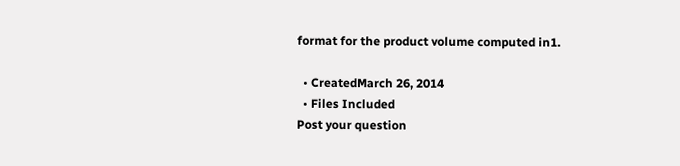format for the product volume computed in1.

  • CreatedMarch 26, 2014
  • Files Included
Post your question